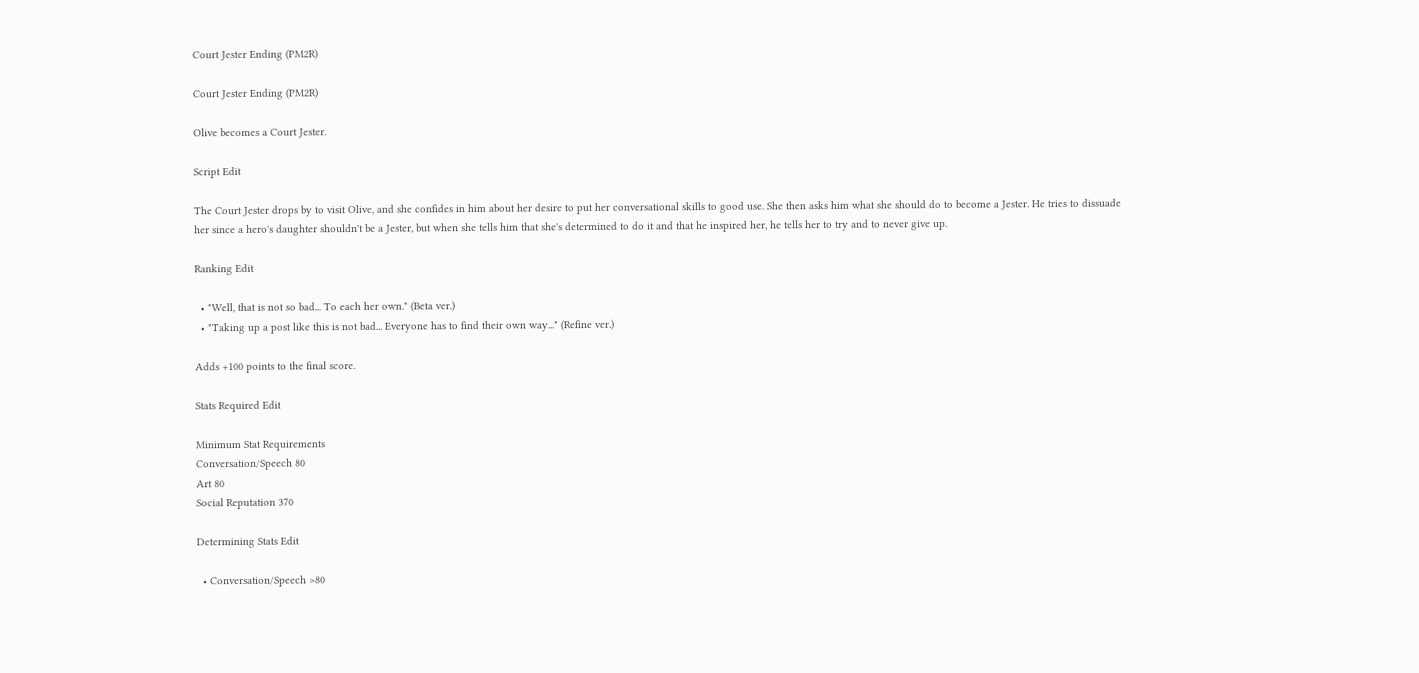Court Jester Ending (PM2R)

Court Jester Ending (PM2R)

Olive becomes a Court Jester.

Script Edit

The Court Jester drops by to visit Olive, and she confides in him about her desire to put her conversational skills to good use. She then asks him what she should do to become a Jester. He tries to dissuade her since a hero's daughter shouldn't be a Jester, but when she tells him that she's determined to do it and that he inspired her, he tells her to try and to never give up.

Ranking Edit

  • "Well, that is not so bad... To each her own." (Beta ver.)
  • "Taking up a post like this is not bad... Everyone has to find their own way..." (Refine ver.)

Adds +100 points to the final score.

Stats Required Edit

Minimum Stat Requirements
Conversation/Speech 80
Art 80
Social Reputation 370

Determining Stats Edit

  • Conversation/Speech >80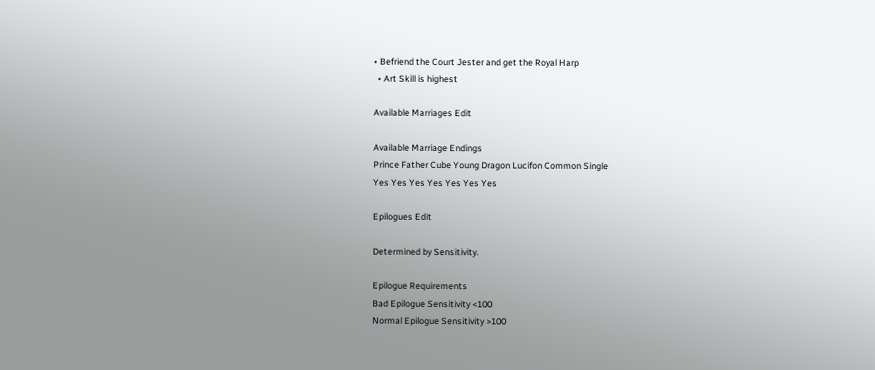• Befriend the Court Jester and get the Royal Harp
  • Art Skill is highest

Available Marriages Edit

Available Marriage Endings
Prince Father Cube Young Dragon Lucifon Common Single
Yes Yes Yes Yes Yes Yes Yes

Epilogues Edit

Determined by Sensitivity.

Epilogue Requirements
Bad Epilogue Sensitivity <100
Normal Epilogue Sensitivity >100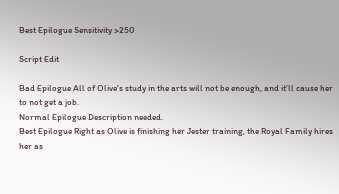Best Epilogue Sensitivity >250

Script Edit

Bad Epilogue All of Olive's study in the arts will not be enough, and it'll cause her to not get a job.
Normal Epilogue Description needed.
Best Epilogue Right as Olive is finishing her Jester training, the Royal Family hires her as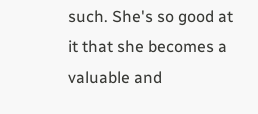such. She's so good at it that she becomes a valuable and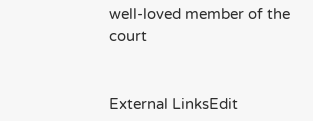well-loved member of the court


External LinksEdit